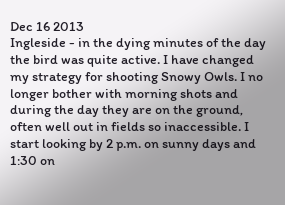Dec 16 2013
Ingleside - in the dying minutes of the day the bird was quite active. I have changed my strategy for shooting Snowy Owls. I no longer bother with morning shots and during the day they are on the ground, often well out in fields so inaccessible. I start looking by 2 p.m. on sunny days and 1:30 on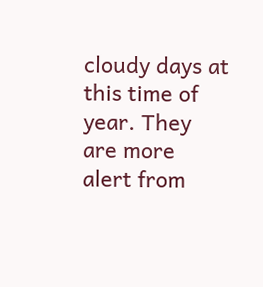cloudy days at this time of year. They are more alert from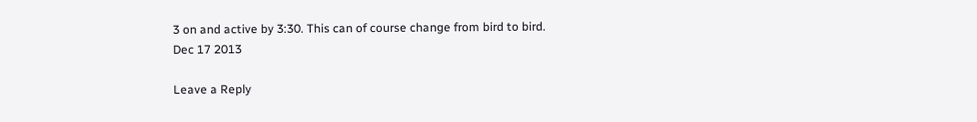3 on and active by 3:30. This can of course change from bird to bird.
Dec 17 2013

Leave a Reply